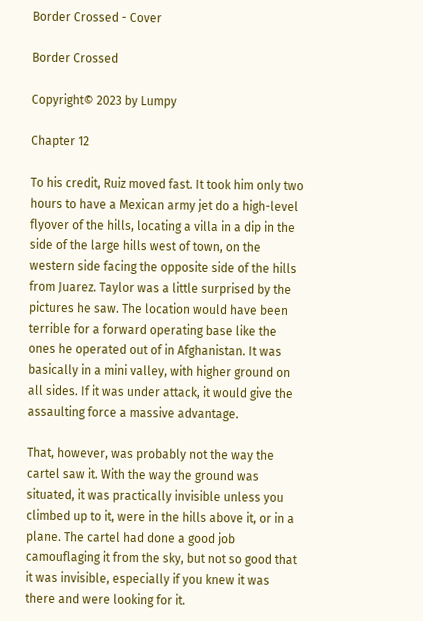Border Crossed - Cover

Border Crossed

Copyright© 2023 by Lumpy

Chapter 12

To his credit, Ruiz moved fast. It took him only two hours to have a Mexican army jet do a high-level flyover of the hills, locating a villa in a dip in the side of the large hills west of town, on the western side facing the opposite side of the hills from Juarez. Taylor was a little surprised by the pictures he saw. The location would have been terrible for a forward operating base like the ones he operated out of in Afghanistan. It was basically in a mini valley, with higher ground on all sides. If it was under attack, it would give the assaulting force a massive advantage.

That, however, was probably not the way the cartel saw it. With the way the ground was situated, it was practically invisible unless you climbed up to it, were in the hills above it, or in a plane. The cartel had done a good job camouflaging it from the sky, but not so good that it was invisible, especially if you knew it was there and were looking for it.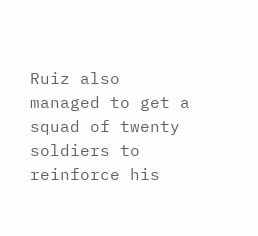Ruiz also managed to get a squad of twenty soldiers to reinforce his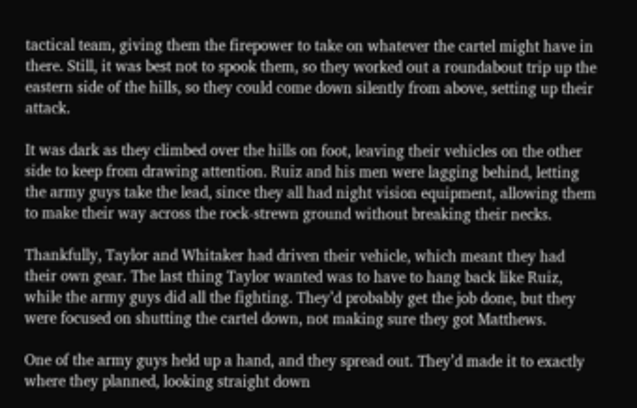tactical team, giving them the firepower to take on whatever the cartel might have in there. Still, it was best not to spook them, so they worked out a roundabout trip up the eastern side of the hills, so they could come down silently from above, setting up their attack.

It was dark as they climbed over the hills on foot, leaving their vehicles on the other side to keep from drawing attention. Ruiz and his men were lagging behind, letting the army guys take the lead, since they all had night vision equipment, allowing them to make their way across the rock-strewn ground without breaking their necks.

Thankfully, Taylor and Whitaker had driven their vehicle, which meant they had their own gear. The last thing Taylor wanted was to have to hang back like Ruiz, while the army guys did all the fighting. They’d probably get the job done, but they were focused on shutting the cartel down, not making sure they got Matthews.

One of the army guys held up a hand, and they spread out. They’d made it to exactly where they planned, looking straight down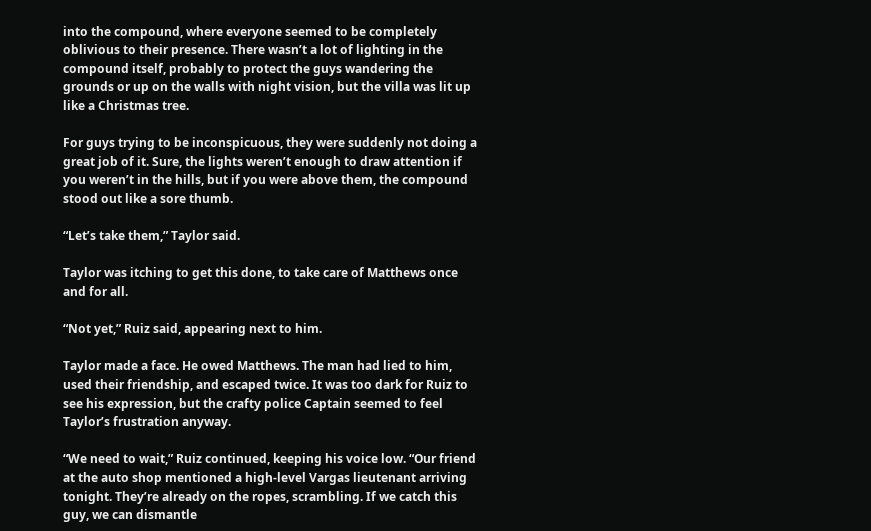into the compound, where everyone seemed to be completely oblivious to their presence. There wasn’t a lot of lighting in the compound itself, probably to protect the guys wandering the grounds or up on the walls with night vision, but the villa was lit up like a Christmas tree.

For guys trying to be inconspicuous, they were suddenly not doing a great job of it. Sure, the lights weren’t enough to draw attention if you weren’t in the hills, but if you were above them, the compound stood out like a sore thumb.

“Let’s take them,” Taylor said.

Taylor was itching to get this done, to take care of Matthews once and for all.

“Not yet,” Ruiz said, appearing next to him.

Taylor made a face. He owed Matthews. The man had lied to him, used their friendship, and escaped twice. It was too dark for Ruiz to see his expression, but the crafty police Captain seemed to feel Taylor’s frustration anyway.

“We need to wait,” Ruiz continued, keeping his voice low. “Our friend at the auto shop mentioned a high-level Vargas lieutenant arriving tonight. They’re already on the ropes, scrambling. If we catch this guy, we can dismantle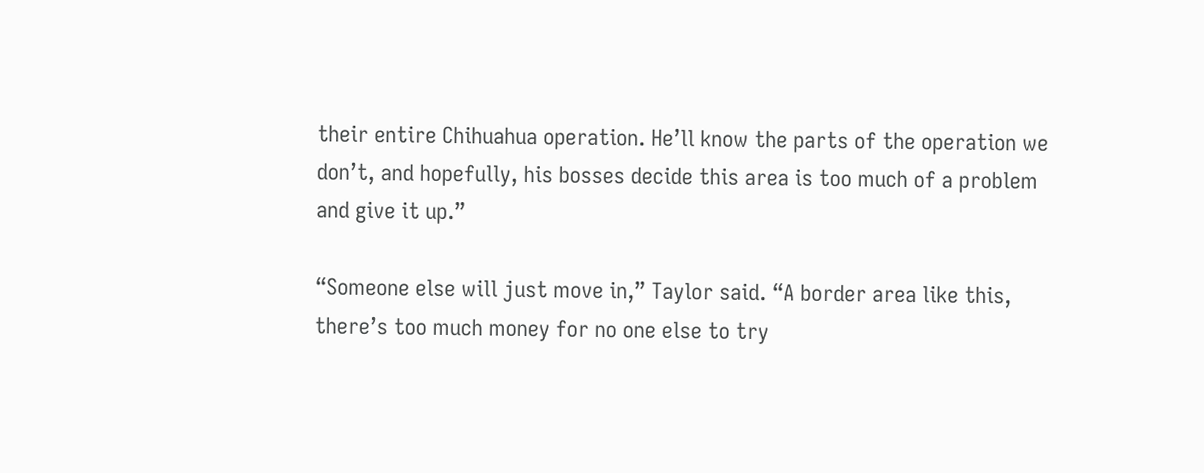their entire Chihuahua operation. He’ll know the parts of the operation we don’t, and hopefully, his bosses decide this area is too much of a problem and give it up.”

“Someone else will just move in,” Taylor said. “A border area like this, there’s too much money for no one else to try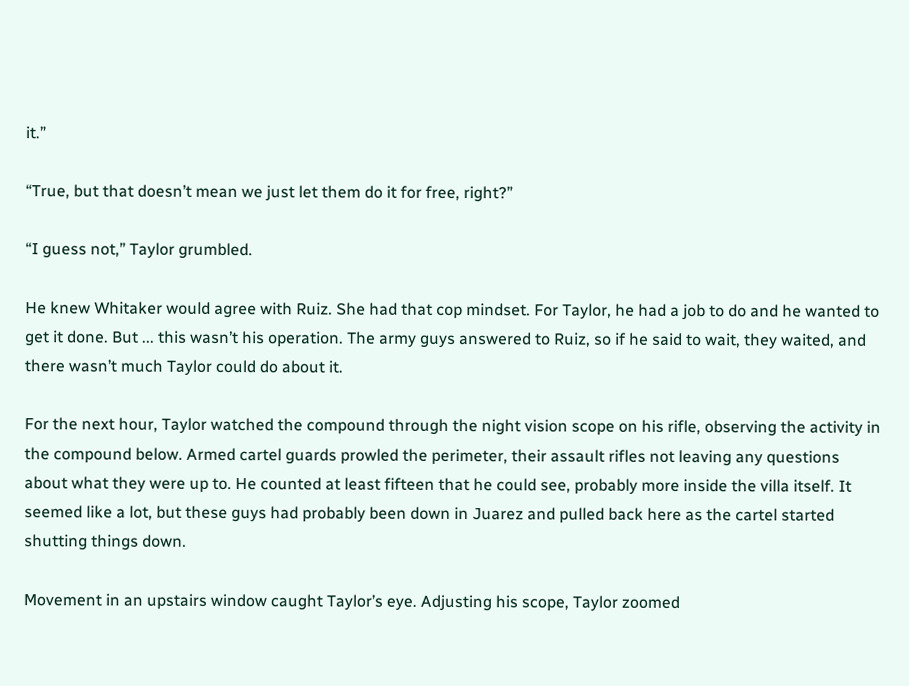it.”

“True, but that doesn’t mean we just let them do it for free, right?”

“I guess not,” Taylor grumbled.

He knew Whitaker would agree with Ruiz. She had that cop mindset. For Taylor, he had a job to do and he wanted to get it done. But ... this wasn’t his operation. The army guys answered to Ruiz, so if he said to wait, they waited, and there wasn’t much Taylor could do about it.

For the next hour, Taylor watched the compound through the night vision scope on his rifle, observing the activity in the compound below. Armed cartel guards prowled the perimeter, their assault rifles not leaving any questions about what they were up to. He counted at least fifteen that he could see, probably more inside the villa itself. It seemed like a lot, but these guys had probably been down in Juarez and pulled back here as the cartel started shutting things down.

Movement in an upstairs window caught Taylor’s eye. Adjusting his scope, Taylor zoomed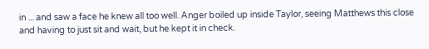in ... and saw a face he knew all too well. Anger boiled up inside Taylor, seeing Matthews this close and having to just sit and wait, but he kept it in check.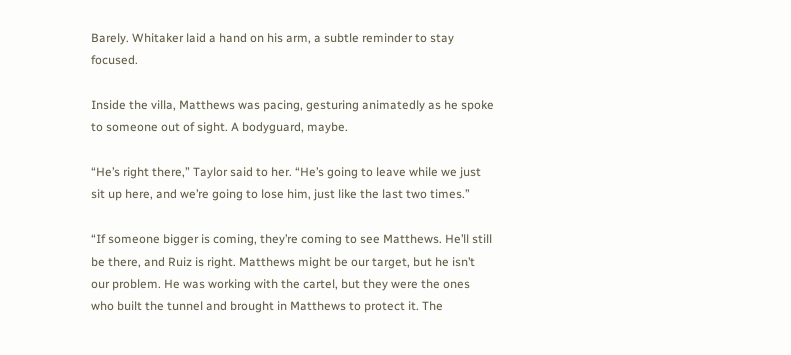Barely. Whitaker laid a hand on his arm, a subtle reminder to stay focused.

Inside the villa, Matthews was pacing, gesturing animatedly as he spoke to someone out of sight. A bodyguard, maybe.

“He’s right there,” Taylor said to her. “He’s going to leave while we just sit up here, and we’re going to lose him, just like the last two times.”

“If someone bigger is coming, they’re coming to see Matthews. He’ll still be there, and Ruiz is right. Matthews might be our target, but he isn’t our problem. He was working with the cartel, but they were the ones who built the tunnel and brought in Matthews to protect it. The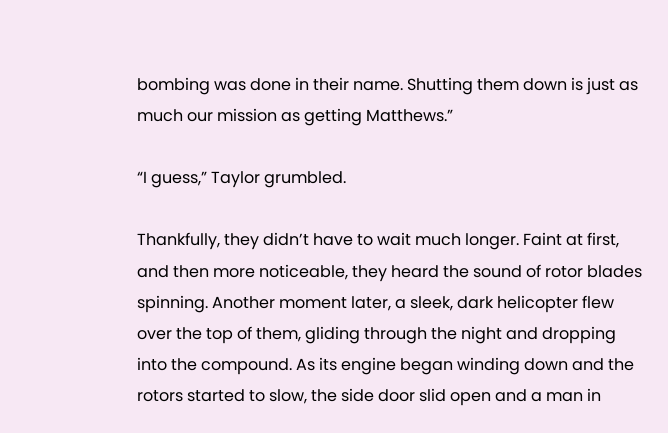bombing was done in their name. Shutting them down is just as much our mission as getting Matthews.”

“I guess,” Taylor grumbled.

Thankfully, they didn’t have to wait much longer. Faint at first, and then more noticeable, they heard the sound of rotor blades spinning. Another moment later, a sleek, dark helicopter flew over the top of them, gliding through the night and dropping into the compound. As its engine began winding down and the rotors started to slow, the side door slid open and a man in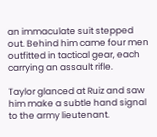an immaculate suit stepped out. Behind him came four men outfitted in tactical gear, each carrying an assault rifle.

Taylor glanced at Ruiz and saw him make a subtle hand signal to the army lieutenant.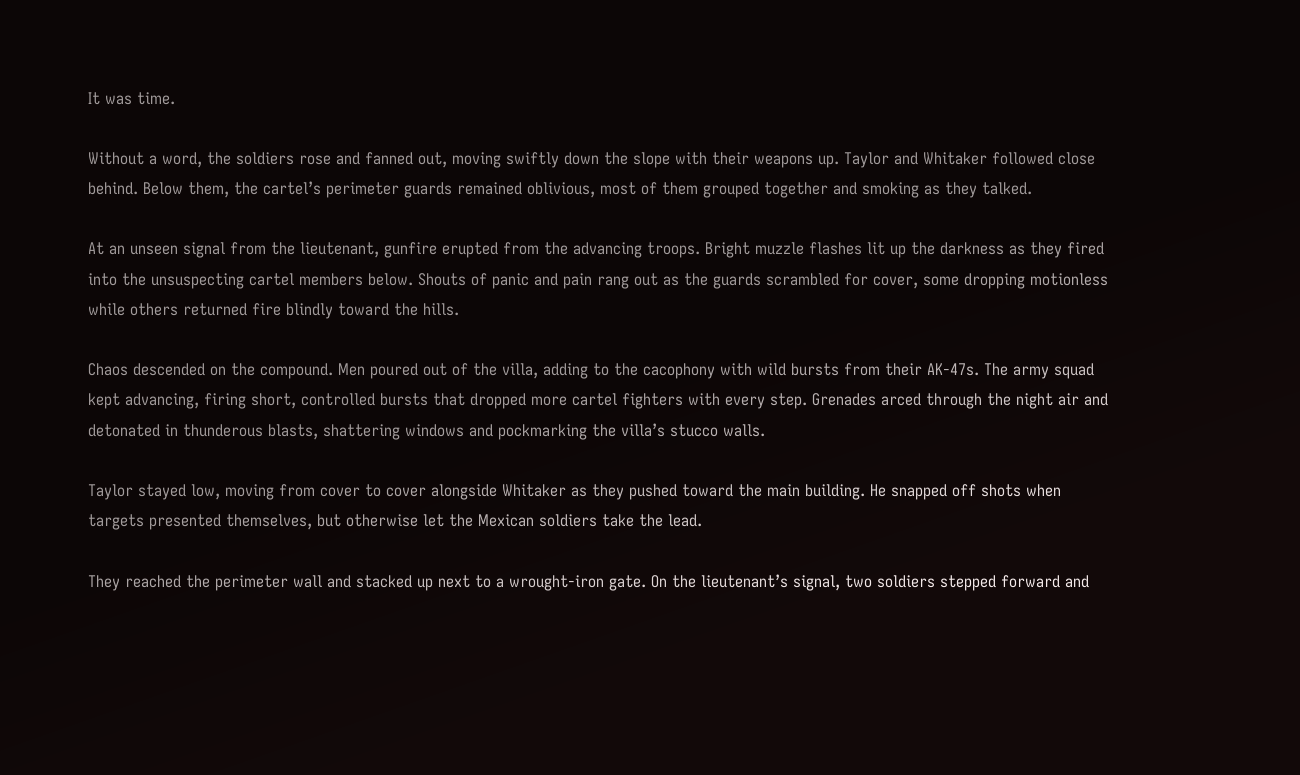It was time.

Without a word, the soldiers rose and fanned out, moving swiftly down the slope with their weapons up. Taylor and Whitaker followed close behind. Below them, the cartel’s perimeter guards remained oblivious, most of them grouped together and smoking as they talked.

At an unseen signal from the lieutenant, gunfire erupted from the advancing troops. Bright muzzle flashes lit up the darkness as they fired into the unsuspecting cartel members below. Shouts of panic and pain rang out as the guards scrambled for cover, some dropping motionless while others returned fire blindly toward the hills.

Chaos descended on the compound. Men poured out of the villa, adding to the cacophony with wild bursts from their AK-47s. The army squad kept advancing, firing short, controlled bursts that dropped more cartel fighters with every step. Grenades arced through the night air and detonated in thunderous blasts, shattering windows and pockmarking the villa’s stucco walls.

Taylor stayed low, moving from cover to cover alongside Whitaker as they pushed toward the main building. He snapped off shots when targets presented themselves, but otherwise let the Mexican soldiers take the lead.

They reached the perimeter wall and stacked up next to a wrought-iron gate. On the lieutenant’s signal, two soldiers stepped forward and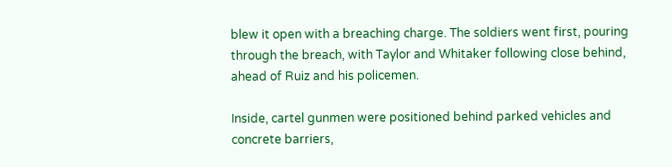blew it open with a breaching charge. The soldiers went first, pouring through the breach, with Taylor and Whitaker following close behind, ahead of Ruiz and his policemen.

Inside, cartel gunmen were positioned behind parked vehicles and concrete barriers,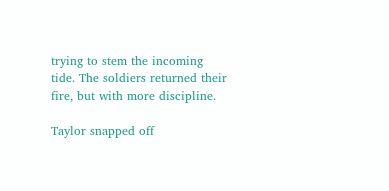trying to stem the incoming tide. The soldiers returned their fire, but with more discipline.

Taylor snapped off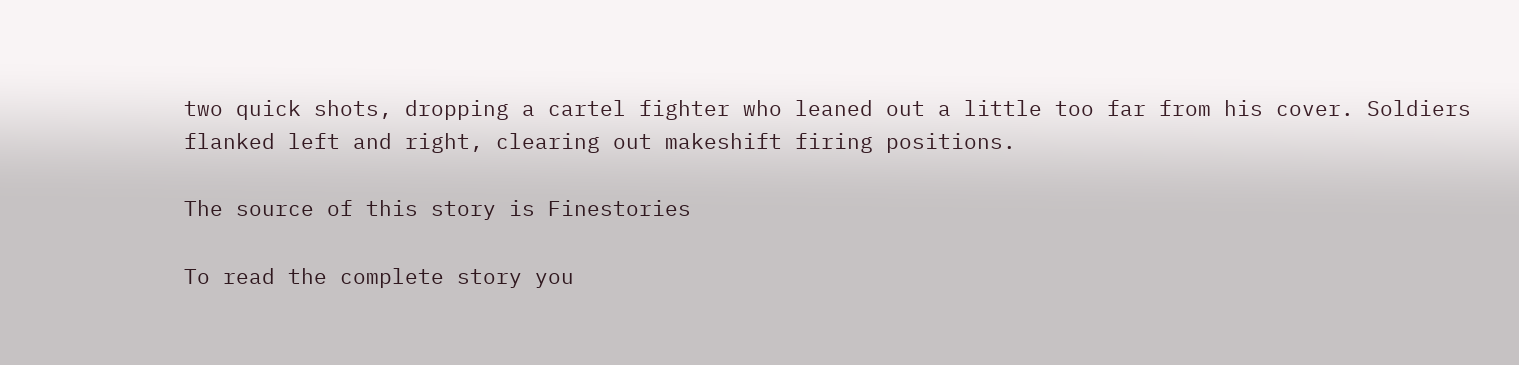two quick shots, dropping a cartel fighter who leaned out a little too far from his cover. Soldiers flanked left and right, clearing out makeshift firing positions.

The source of this story is Finestories

To read the complete story you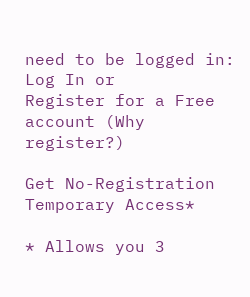need to be logged in:
Log In or
Register for a Free account (Why register?)

Get No-Registration Temporary Access*

* Allows you 3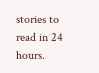stories to read in 24 hours.